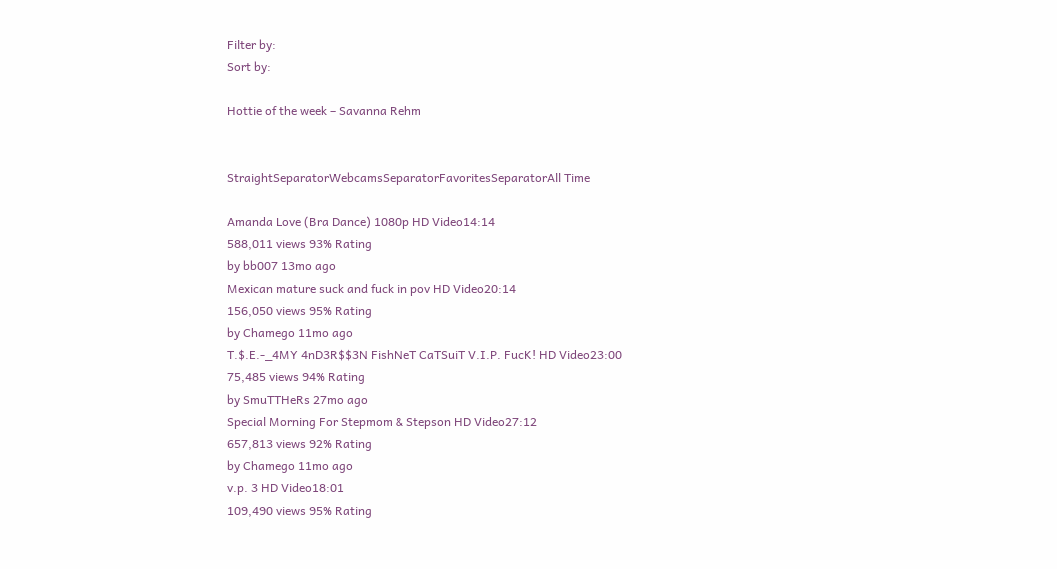Filter by:
Sort by:

Hottie of the week – Savanna Rehm


StraightSeparatorWebcamsSeparatorFavoritesSeparatorAll Time

Amanda Love (Bra Dance) 1080p HD Video14:14
588,011 views 93% Rating
by bb007 13mo ago
Mexican mature suck and fuck in pov HD Video20:14
156,050 views 95% Rating
by Chamego 11mo ago
T.$.E.-_4MY 4nD3R$$3N FishNeT CaTSuiT V.I.P. FucK! HD Video23:00
75,485 views 94% Rating
by SmuTTHeRs 27mo ago
Special Morning For Stepmom & Stepson HD Video27:12
657,813 views 92% Rating
by Chamego 11mo ago
v.p. 3 HD Video18:01
109,490 views 95% Rating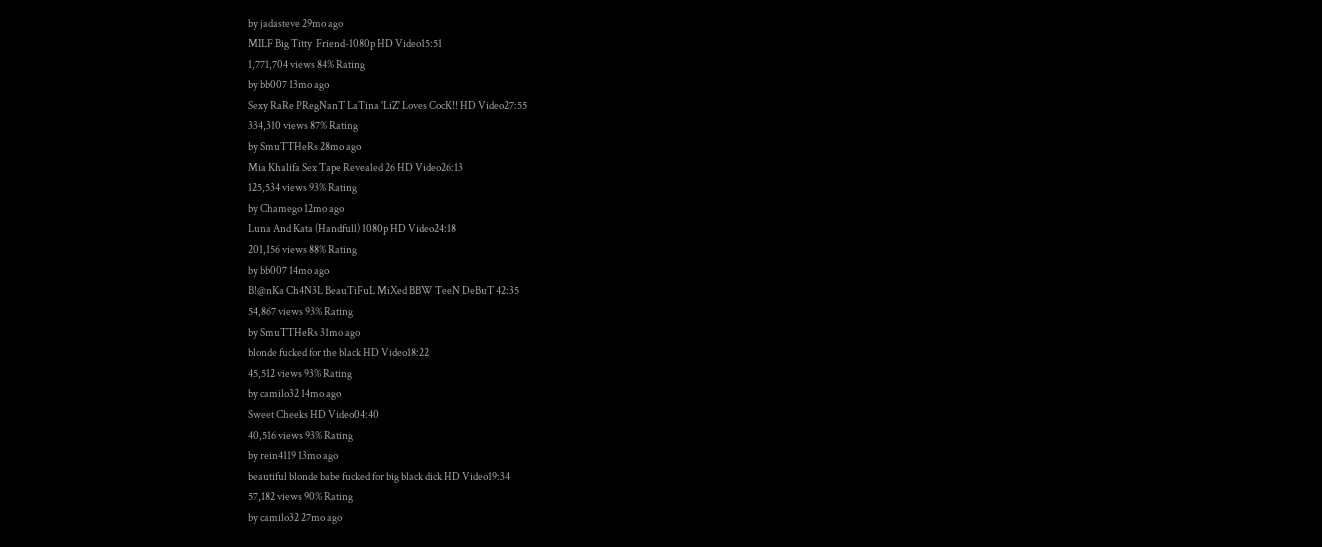by jadasteve 29mo ago
MILF Big Titty  Friend-1080p HD Video15:51
1,771,704 views 84% Rating
by bb007 13mo ago
Sexy RaRe PRegNanT LaTina 'LiZ' Loves CocK!! HD Video27:55
334,310 views 87% Rating
by SmuTTHeRs 28mo ago
Mia Khalifa Sex Tape Revealed 26 HD Video26:13
125,534 views 93% Rating
by Chamego 12mo ago
Luna And Kata (Handfull) 1080p HD Video24:18
201,156 views 88% Rating
by bb007 14mo ago
B!@nKa Ch4N3L BeauTiFuL MiXed BBW TeeN DeBuT 42:35
54,867 views 93% Rating
by SmuTTHeRs 31mo ago
blonde fucked for the black HD Video18:22
45,512 views 93% Rating
by camilo32 14mo ago
Sweet Cheeks HD Video04:40
40,516 views 93% Rating
by rein4119 13mo ago
beautiful blonde babe fucked for big black dick HD Video19:34
57,182 views 90% Rating
by camilo32 27mo ago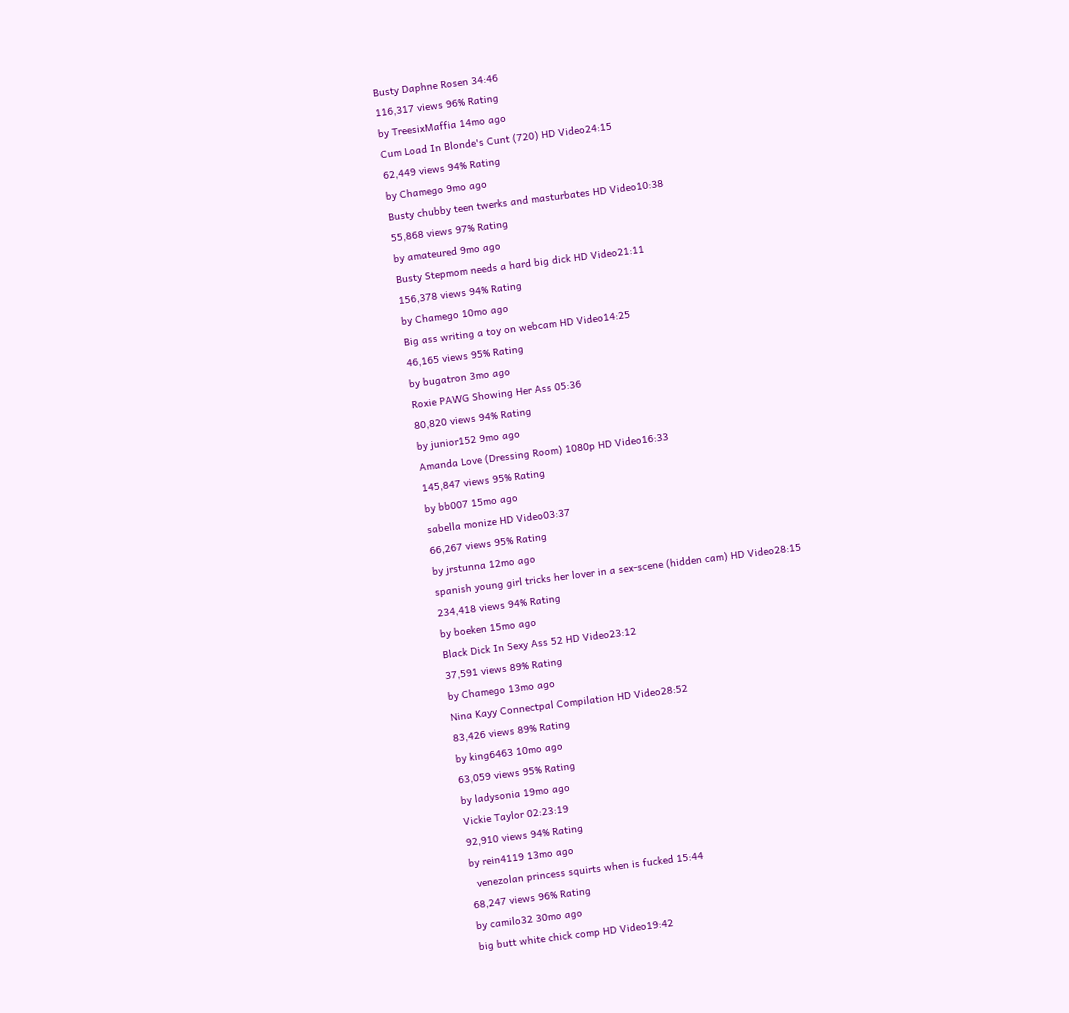Busty Daphne Rosen 34:46
116,317 views 96% Rating
by TreesixMaffia 14mo ago
Cum Load In Blonde's Cunt (720) HD Video24:15
62,449 views 94% Rating
by Chamego 9mo ago
Busty chubby teen twerks and masturbates HD Video10:38
55,868 views 97% Rating
by amateured 9mo ago
Busty Stepmom needs a hard big dick HD Video21:11
156,378 views 94% Rating
by Chamego 10mo ago
Big ass writing a toy on webcam HD Video14:25
46,165 views 95% Rating
by bugatron 3mo ago
Roxie PAWG Showing Her Ass 05:36
80,820 views 94% Rating
by junior152 9mo ago
Amanda Love (Dressing Room) 1080p HD Video16:33
145,847 views 95% Rating
by bb007 15mo ago
sabella monize HD Video03:37
66,267 views 95% Rating
by jrstunna 12mo ago
spanish young girl tricks her lover in a sex-scene (hidden cam) HD Video28:15
234,418 views 94% Rating
by boeken 15mo ago
Black Dick In Sexy Ass 52 HD Video23:12
37,591 views 89% Rating
by Chamego 13mo ago
Nina Kayy Connectpal Compilation HD Video28:52
83,426 views 89% Rating
by king6463 10mo ago
63,059 views 95% Rating
by ladysonia 19mo ago
Vickie Taylor 02:23:19
92,910 views 94% Rating
by rein4119 13mo ago
  venezolan princess squirts when is fucked 15:44
68,247 views 96% Rating
by camilo32 30mo ago
big butt white chick comp HD Video19:42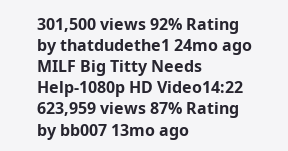301,500 views 92% Rating
by thatdudethe1 24mo ago
MILF Big Titty Needs Help-1080p HD Video14:22
623,959 views 87% Rating
by bb007 13mo ago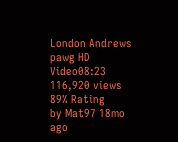London Andrews pawg HD Video08:23
116,920 views 89% Rating
by Mat97 18mo ago